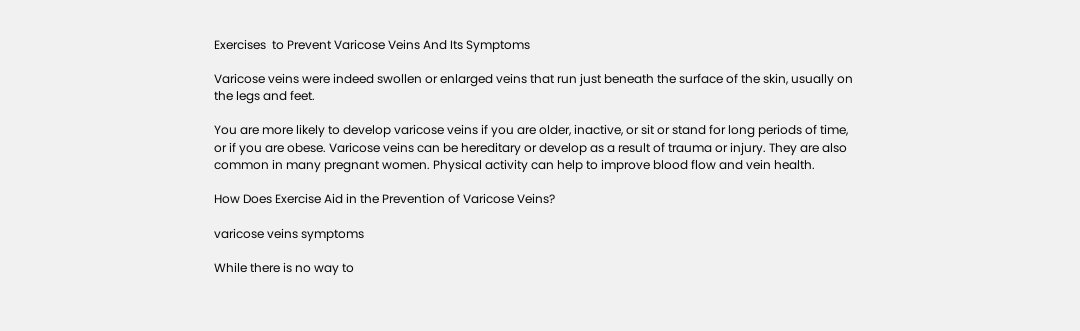Exercises  to Prevent Varicose Veins And Its Symptoms

Varicose veins were indeed swollen or enlarged veins that run just beneath the surface of the skin, usually on the legs and feet.

You are more likely to develop varicose veins if you are older, inactive, or sit or stand for long periods of time, or if you are obese. Varicose veins can be hereditary or develop as a result of trauma or injury. They are also common in many pregnant women. Physical activity can help to improve blood flow and vein health.

How Does Exercise Aid in the Prevention of Varicose Veins?

varicose veins symptoms

While there is no way to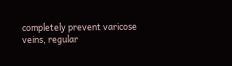completely prevent varicose veins, regular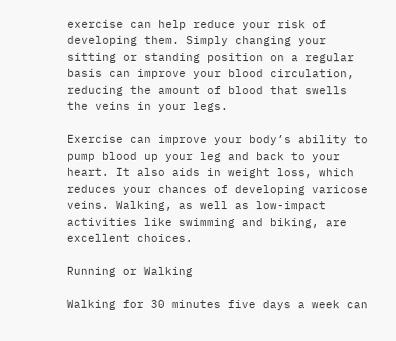exercise can help reduce your risk of developing them. Simply changing your sitting or standing position on a regular basis can improve your blood circulation, reducing the amount of blood that swells the veins in your legs.

Exercise can improve your body’s ability to pump blood up your leg and back to your heart. It also aids in weight loss, which reduces your chances of developing varicose veins. Walking, as well as low-impact activities like swimming and biking, are excellent choices.

Running or Walking

Walking for 30 minutes five days a week can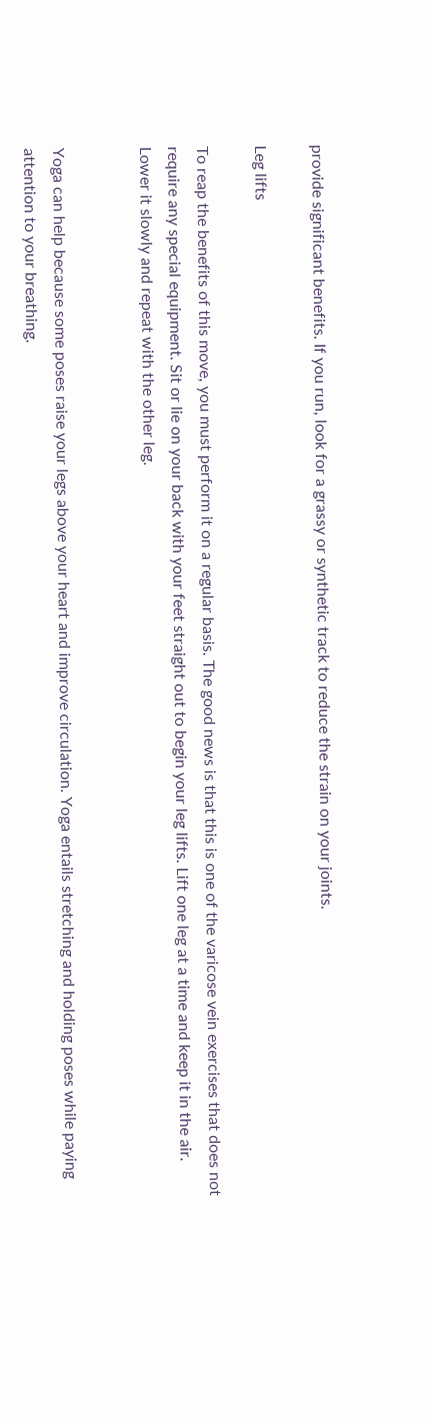provide significant benefits. If you run, look for a grassy or synthetic track to reduce the strain on your joints.

Leg lifts

To reap the benefits of this move, you must perform it on a regular basis. The good news is that this is one of the varicose vein exercises that does not require any special equipment. Sit or lie on your back with your feet straight out to begin your leg lifts. Lift one leg at a time and keep it in the air. Lower it slowly and repeat with the other leg.


Yoga can help because some poses raise your legs above your heart and improve circulation. Yoga entails stretching and holding poses while paying attention to your breathing.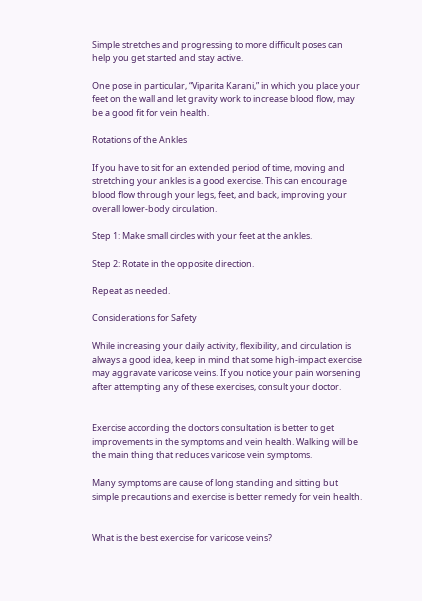Simple stretches and progressing to more difficult poses can help you get started and stay active.

One pose in particular, “Viparita Karani,” in which you place your feet on the wall and let gravity work to increase blood flow, may be a good fit for vein health.

Rotations of the Ankles

If you have to sit for an extended period of time, moving and stretching your ankles is a good exercise. This can encourage blood flow through your legs, feet, and back, improving your overall lower-body circulation.

Step 1: Make small circles with your feet at the ankles.

Step 2: Rotate in the opposite direction.

Repeat as needed.

Considerations for Safety

While increasing your daily activity, flexibility, and circulation is always a good idea, keep in mind that some high-impact exercise may aggravate varicose veins. If you notice your pain worsening after attempting any of these exercises, consult your doctor.


Exercise according the doctors consultation is better to get improvements in the symptoms and vein health. Walking will be the main thing that reduces varicose vein symptoms.

Many symptoms are cause of long standing and sitting but simple precautions and exercise is better remedy for vein health.


What is the best exercise for varicose veins?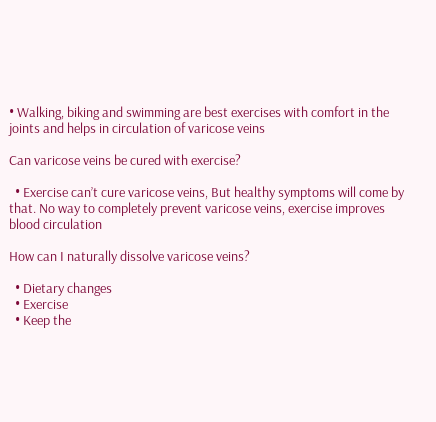• Walking, biking and swimming are best exercises with comfort in the joints and helps in circulation of varicose veins

Can varicose veins be cured with exercise?

  • Exercise can’t cure varicose veins, But healthy symptoms will come by that. No way to completely prevent varicose veins, exercise improves blood circulation

How can I naturally dissolve varicose veins?

  • Dietary changes
  • Exercise
  • Keep the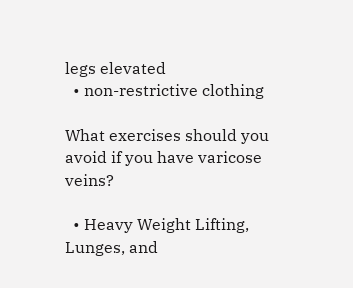legs elevated
  • non-restrictive clothing

What exercises should you avoid if you have varicose veins?

  • Heavy Weight Lifting, Lunges, and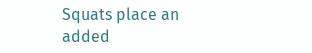Squats place an added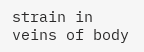strain in veins of body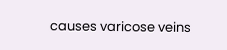causes varicose veins